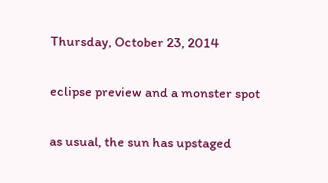Thursday, October 23, 2014

eclipse preview and a monster spot

as usual, the sun has upstaged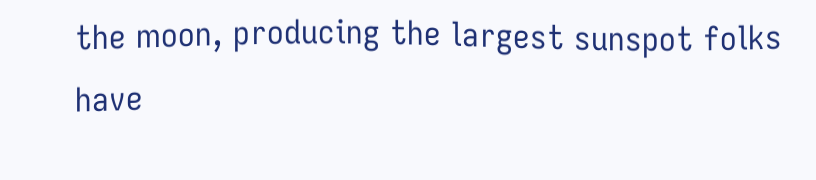the moon, producing the largest sunspot folks have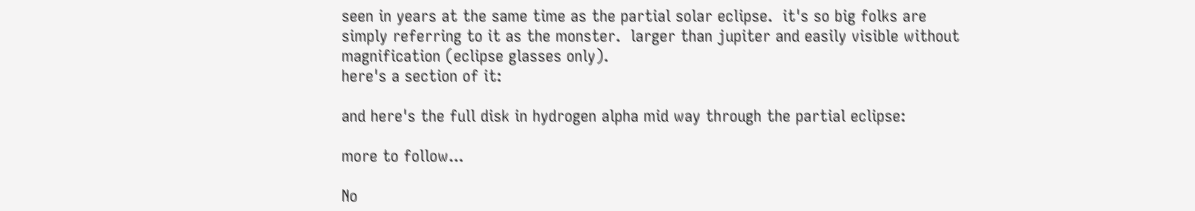seen in years at the same time as the partial solar eclipse.  it's so big folks are simply referring to it as the monster.  larger than jupiter and easily visible without magnification (eclipse glasses only).
here's a section of it:

and here's the full disk in hydrogen alpha mid way through the partial eclipse:

more to follow...

No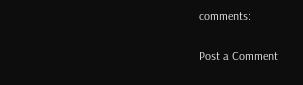comments:

Post a Comment